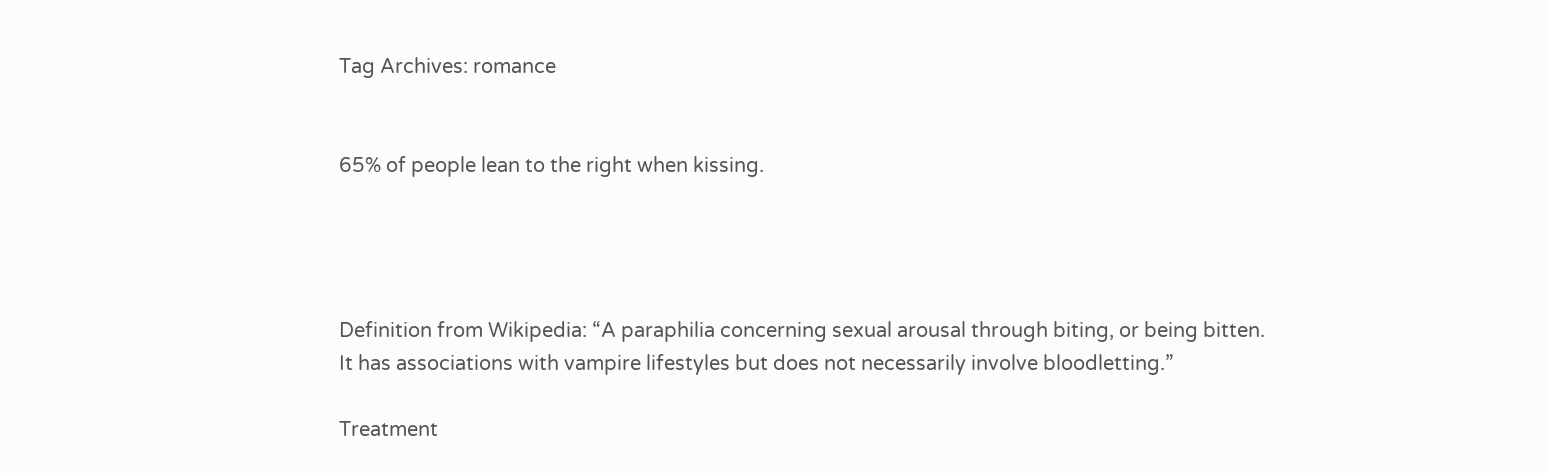Tag Archives: romance


65% of people lean to the right when kissing.




Definition from Wikipedia: “A paraphilia concerning sexual arousal through biting, or being bitten. It has associations with vampire lifestyles but does not necessarily involve bloodletting.”

Treatment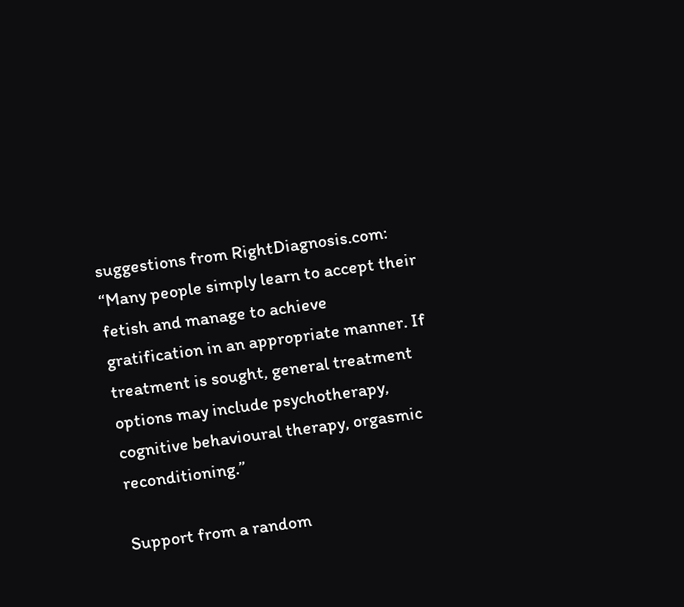suggestions from RightDiagnosis.com: “Many people simply learn to accept their fetish and manage to achieve gratification in an appropriate manner. If treatment is sought, general treatment options may include psychotherapy, cognitive behavioural therapy, orgasmic reconditioning.”

Support from a random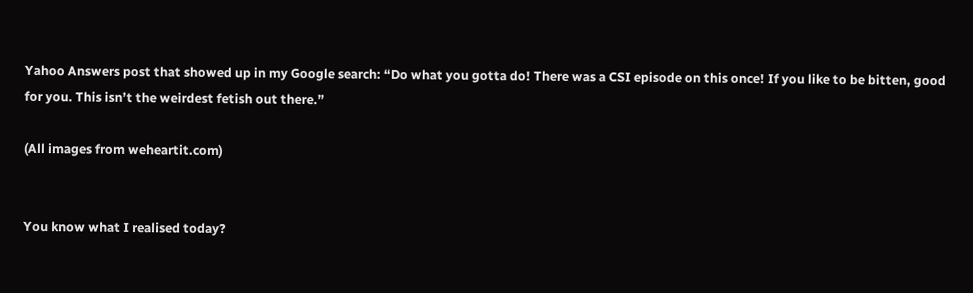Yahoo Answers post that showed up in my Google search: “Do what you gotta do! There was a CSI episode on this once! If you like to be bitten, good for you. This isn’t the weirdest fetish out there.”

(All images from weheartit.com)


You know what I realised today?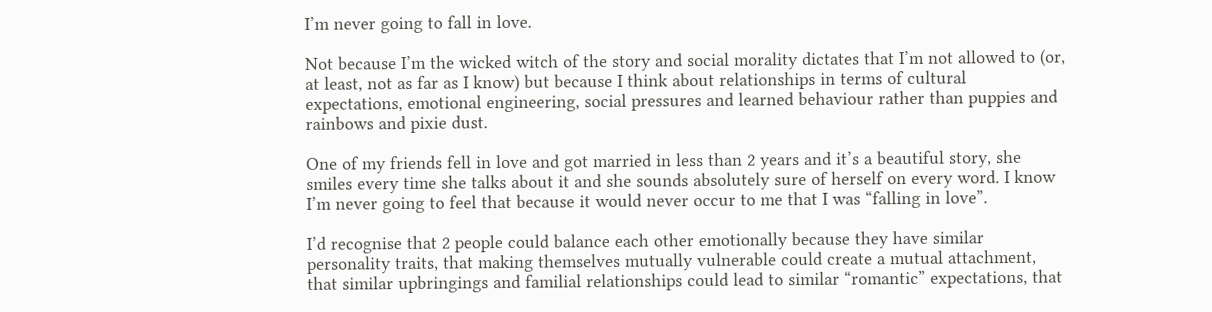I’m never going to fall in love.

Not because I’m the wicked witch of the story and social morality dictates that I’m not allowed to (or, at least, not as far as I know) but because I think about relationships in terms of cultural expectations, emotional engineering, social pressures and learned behaviour rather than puppies and rainbows and pixie dust.

One of my friends fell in love and got married in less than 2 years and it’s a beautiful story, she smiles every time she talks about it and she sounds absolutely sure of herself on every word. I know I’m never going to feel that because it would never occur to me that I was “falling in love”.

I’d recognise that 2 people could balance each other emotionally because they have similar personality traits, that making themselves mutually vulnerable could create a mutual attachment, that similar upbringings and familial relationships could lead to similar “romantic” expectations, that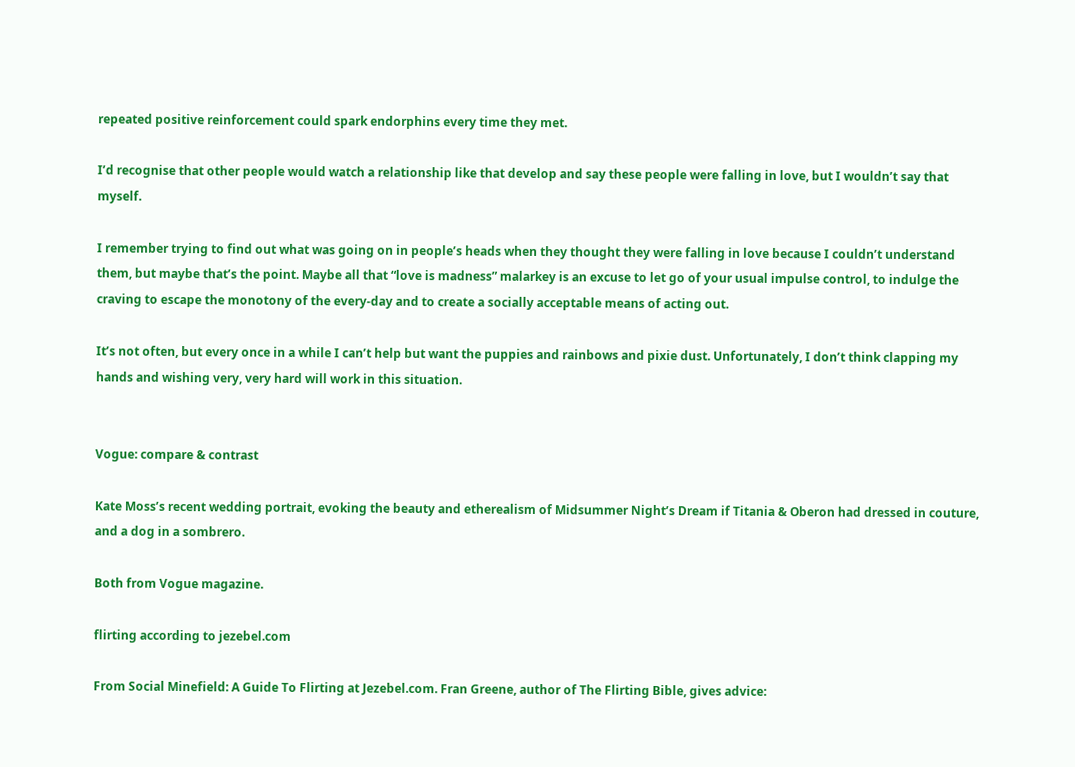repeated positive reinforcement could spark endorphins every time they met.

I’d recognise that other people would watch a relationship like that develop and say these people were falling in love, but I wouldn’t say that myself.

I remember trying to find out what was going on in people’s heads when they thought they were falling in love because I couldn’t understand them, but maybe that’s the point. Maybe all that “love is madness” malarkey is an excuse to let go of your usual impulse control, to indulge the craving to escape the monotony of the every-day and to create a socially acceptable means of acting out.

It’s not often, but every once in a while I can’t help but want the puppies and rainbows and pixie dust. Unfortunately, I don’t think clapping my hands and wishing very, very hard will work in this situation.


Vogue: compare & contrast

Kate Moss’s recent wedding portrait, evoking the beauty and etherealism of Midsummer Night’s Dream if Titania & Oberon had dressed in couture, and a dog in a sombrero.

Both from Vogue magazine.

flirting according to jezebel.com

From Social Minefield: A Guide To Flirting at Jezebel.com. Fran Greene, author of The Flirting Bible, gives advice: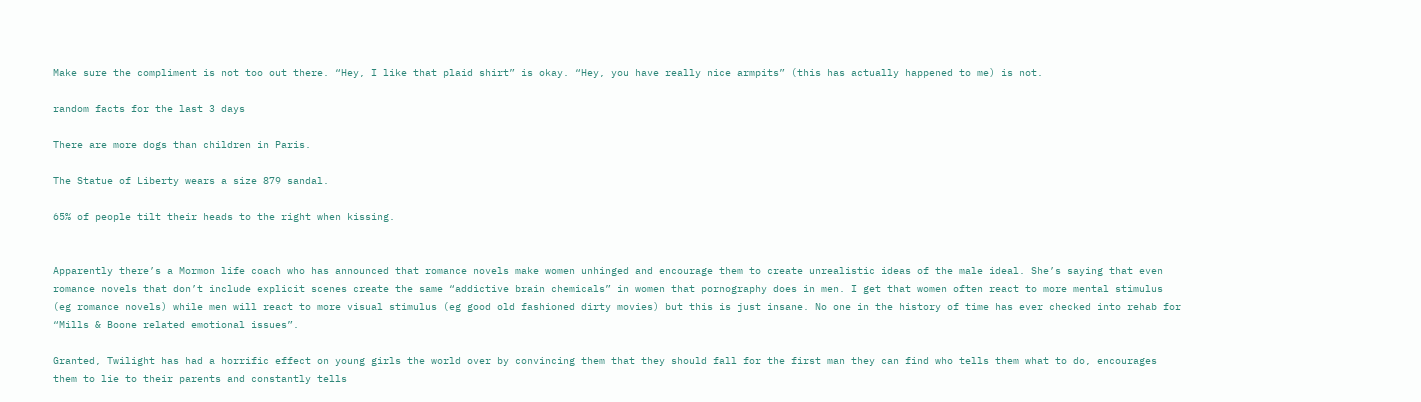Make sure the compliment is not too out there. “Hey, I like that plaid shirt” is okay. “Hey, you have really nice armpits” (this has actually happened to me) is not.

random facts for the last 3 days

There are more dogs than children in Paris.

The Statue of Liberty wears a size 879 sandal.

65% of people tilt their heads to the right when kissing.


Apparently there’s a Mormon life coach who has announced that romance novels make women unhinged and encourage them to create unrealistic ideas of the male ideal. She’s saying that even romance novels that don’t include explicit scenes create the same “addictive brain chemicals” in women that pornography does in men. I get that women often react to more mental stimulus (eg romance novels) while men will react to more visual stimulus (eg good old fashioned dirty movies) but this is just insane. No one in the history of time has ever checked into rehab for “Mills & Boone related emotional issues”.

Granted, Twilight has had a horrific effect on young girls the world over by convincing them that they should fall for the first man they can find who tells them what to do, encourages them to lie to their parents and constantly tells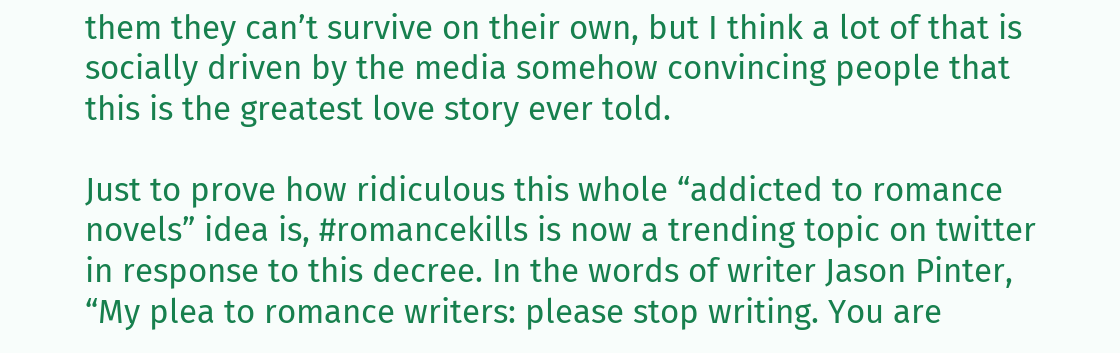them they can’t survive on their own, but I think a lot of that is socially driven by the media somehow convincing people that this is the greatest love story ever told.

Just to prove how ridiculous this whole “addicted to romance novels” idea is, #romancekills is now a trending topic on twitter in response to this decree. In the words of writer Jason Pinter, “My plea to romance writers: please stop writing. You are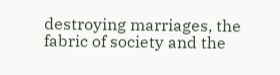destroying marriages, the fabric of society and the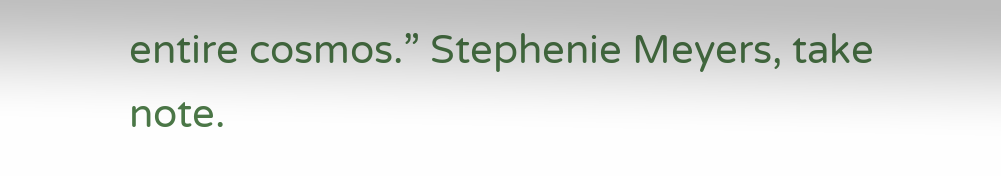entire cosmos.” Stephenie Meyers, take note.